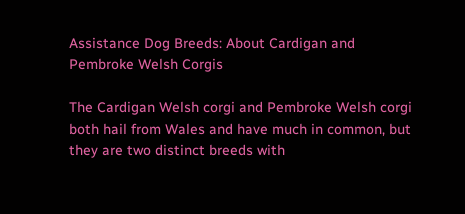Assistance Dog Breeds: About Cardigan and Pembroke Welsh Corgis

The Cardigan Welsh corgi and Pembroke Welsh corgi both hail from Wales and have much in common, but they are two distinct breeds with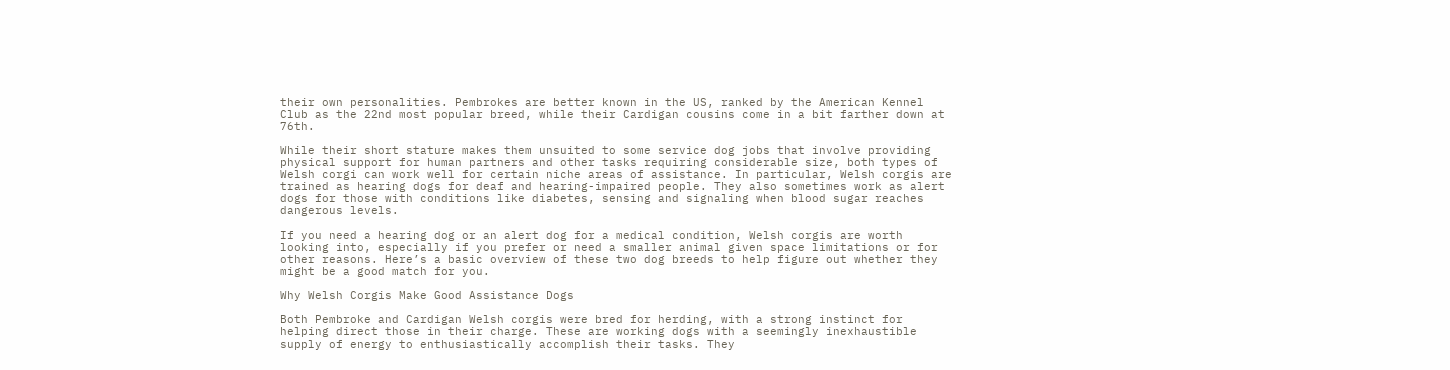their own personalities. Pembrokes are better known in the US, ranked by the American Kennel Club as the 22nd most popular breed, while their Cardigan cousins come in a bit farther down at 76th.

While their short stature makes them unsuited to some service dog jobs that involve providing physical support for human partners and other tasks requiring considerable size, both types of Welsh corgi can work well for certain niche areas of assistance. In particular, Welsh corgis are trained as hearing dogs for deaf and hearing-impaired people. They also sometimes work as alert dogs for those with conditions like diabetes, sensing and signaling when blood sugar reaches dangerous levels.

If you need a hearing dog or an alert dog for a medical condition, Welsh corgis are worth looking into, especially if you prefer or need a smaller animal given space limitations or for other reasons. Here’s a basic overview of these two dog breeds to help figure out whether they might be a good match for you.

Why Welsh Corgis Make Good Assistance Dogs

Both Pembroke and Cardigan Welsh corgis were bred for herding, with a strong instinct for helping direct those in their charge. These are working dogs with a seemingly inexhaustible supply of energy to enthusiastically accomplish their tasks. They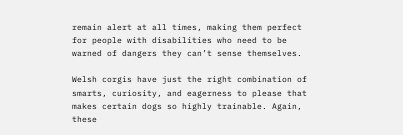remain alert at all times, making them perfect for people with disabilities who need to be warned of dangers they can’t sense themselves.

Welsh corgis have just the right combination of smarts, curiosity, and eagerness to please that makes certain dogs so highly trainable. Again, these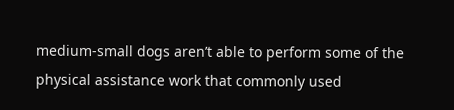medium-small dogs aren’t able to perform some of the physical assistance work that commonly used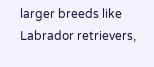larger breeds like Labrador retrievers,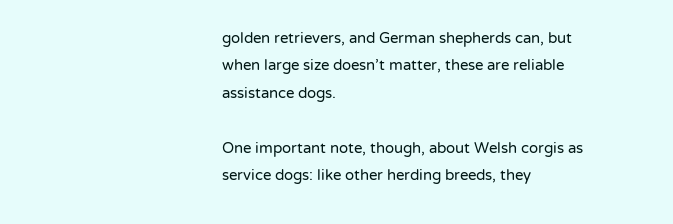golden retrievers, and German shepherds can, but when large size doesn’t matter, these are reliable assistance dogs.

One important note, though, about Welsh corgis as service dogs: like other herding breeds, they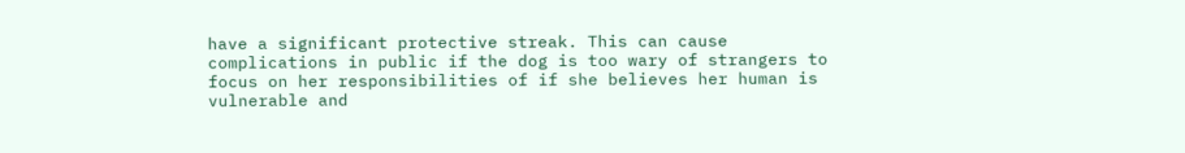have a significant protective streak. This can cause complications in public if the dog is too wary of strangers to focus on her responsibilities of if she believes her human is vulnerable and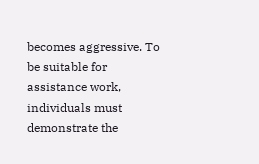becomes aggressive. To be suitable for assistance work, individuals must demonstrate the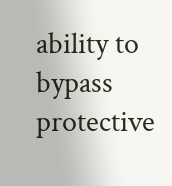ability to bypass protective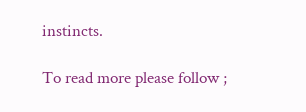instincts.

To read more please follow ;